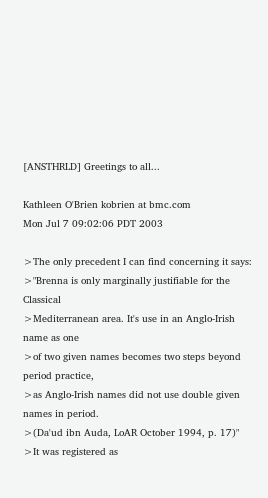[ANSTHRLD] Greetings to all...

Kathleen O'Brien kobrien at bmc.com
Mon Jul 7 09:02:06 PDT 2003

>The only precedent I can find concerning it says:
>"Brenna is only marginally justifiable for the Classical
>Mediterranean area. It's use in an Anglo-Irish name as one
>of two given names becomes two steps beyond period practice,
>as Anglo-Irish names did not use double given names in period.
>(Da'ud ibn Auda, LoAR October 1994, p. 17)"
>It was registered as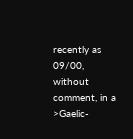recently as 09/00, without comment, in a
>Gaelic-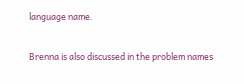language name.

Brenna is also discussed in the problem names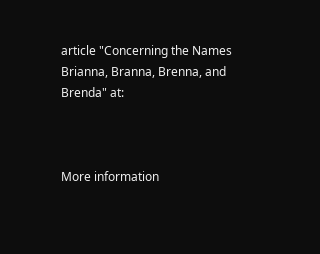article "Concerning the Names
Brianna, Branna, Brenna, and Brenda" at:



More information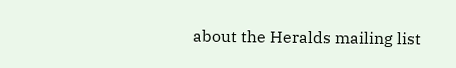about the Heralds mailing list